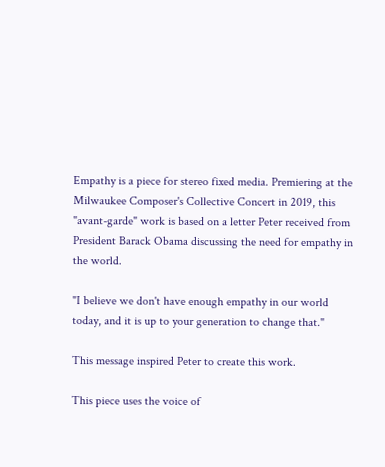Empathy is a piece for stereo fixed media. Premiering at the Milwaukee Composer's Collective Concert in 2019, this "avant-garde" work is based on a letter Peter received from President Barack Obama discussing the need for empathy in the world.

"I believe we don't have enough empathy in our world today, and it is up to your generation to change that."

This message inspired Peter to create this work.

This piece uses the voice of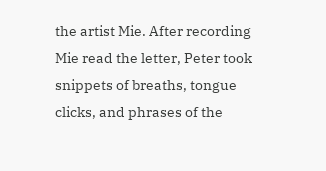the artist Mie. After recording Mie read the letter, Peter took snippets of breaths, tongue clicks, and phrases of the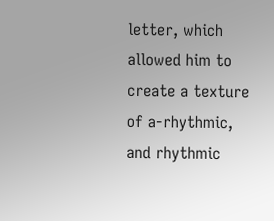letter, which allowed him to create a texture of a-rhythmic, and rhythmic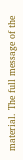material. The full message of the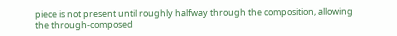piece is not present until roughly halfway through the composition, allowing the through-composed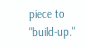piece to "build-up."